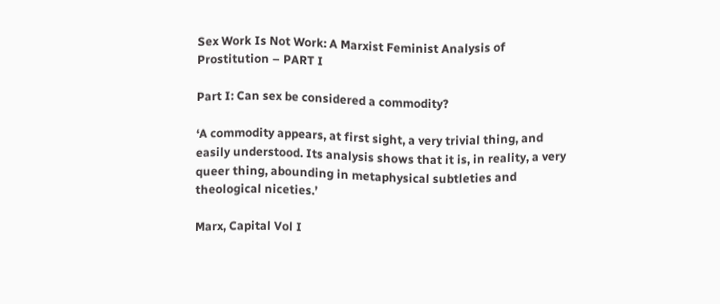Sex Work Is Not Work: A Marxist Feminist Analysis of Prostitution – PART I

Part I: Can sex be considered a commodity?

‘A commodity appears, at first sight, a very trivial thing, and easily understood. Its analysis shows that it is, in reality, a very queer thing, abounding in metaphysical subtleties and theological niceties.’

Marx, Capital Vol I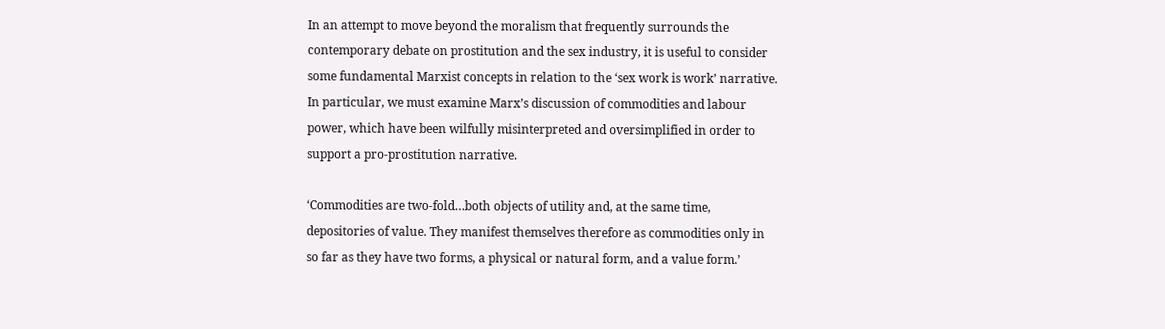In an attempt to move beyond the moralism that frequently surrounds the contemporary debate on prostitution and the sex industry, it is useful to consider some fundamental Marxist concepts in relation to the ‘sex work is work’ narrative. In particular, we must examine Marx’s discussion of commodities and labour power, which have been wilfully misinterpreted and oversimplified in order to support a pro-prostitution narrative.

‘Commodities are two-fold…both objects of utility and, at the same time, depositories of value. They manifest themselves therefore as commodities only in so far as they have two forms, a physical or natural form, and a value form.’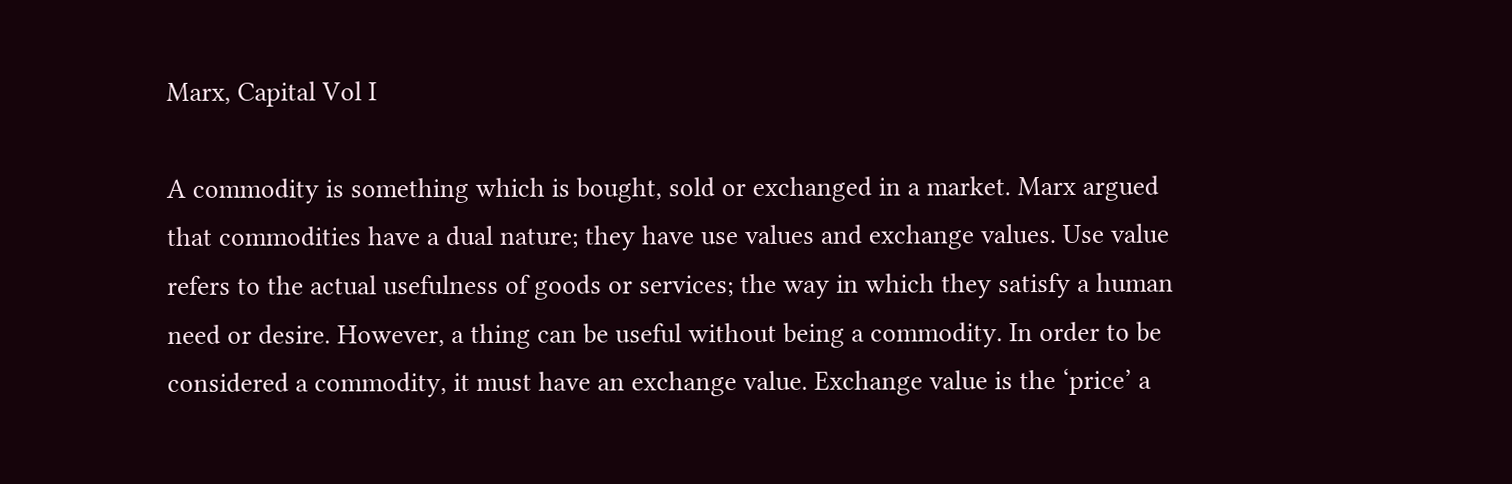Marx, Capital Vol I

A commodity is something which is bought, sold or exchanged in a market. Marx argued that commodities have a dual nature; they have use values and exchange values. Use value refers to the actual usefulness of goods or services; the way in which they satisfy a human need or desire. However, a thing can be useful without being a commodity. In order to be considered a commodity, it must have an exchange value. Exchange value is the ‘price’ a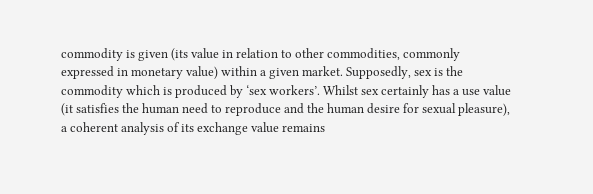commodity is given (its value in relation to other commodities, commonly expressed in monetary value) within a given market. Supposedly, sex is the commodity which is produced by ‘sex workers’. Whilst sex certainly has a use value (it satisfies the human need to reproduce and the human desire for sexual pleasure), a coherent analysis of its exchange value remains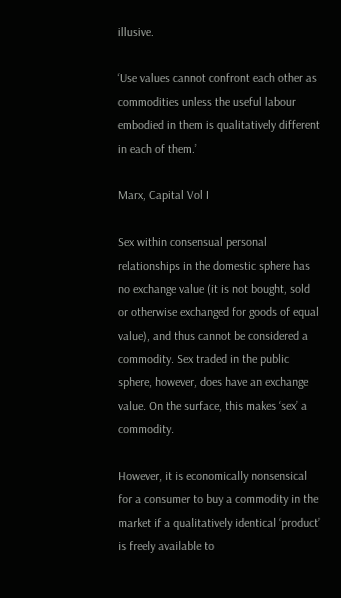illusive.

‘Use values cannot confront each other as commodities unless the useful labour embodied in them is qualitatively different in each of them.’

Marx, Capital Vol I

Sex within consensual personal relationships in the domestic sphere has no exchange value (it is not bought, sold or otherwise exchanged for goods of equal value), and thus cannot be considered a commodity. Sex traded in the public sphere, however, does have an exchange value. On the surface, this makes ‘sex’ a commodity.

However, it is economically nonsensical for a consumer to buy a commodity in the market if a qualitatively identical ‘product’ is freely available to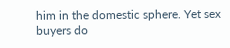him in the domestic sphere. Yet sex buyers do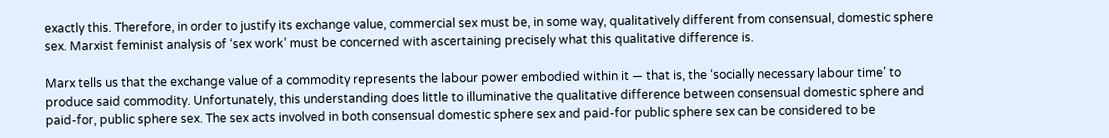exactly this. Therefore, in order to justify its exchange value, commercial sex must be, in some way, qualitatively different from consensual, domestic sphere sex. Marxist feminist analysis of ‘sex work’ must be concerned with ascertaining precisely what this qualitative difference is.

Marx tells us that the exchange value of a commodity represents the labour power embodied within it — that is, the ‘socially necessary labour time’ to produce said commodity. Unfortunately, this understanding does little to illuminative the qualitative difference between consensual domestic sphere and paid-for, public sphere sex. The sex acts involved in both consensual domestic sphere sex and paid-for public sphere sex can be considered to be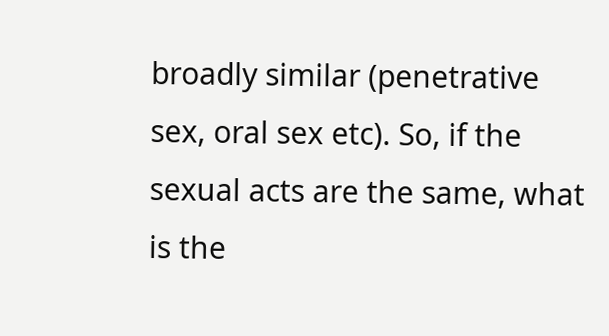broadly similar (penetrative sex, oral sex etc). So, if the sexual acts are the same, what is the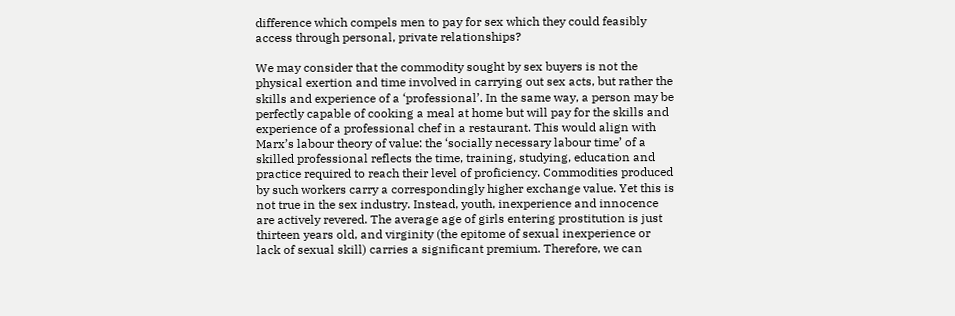difference which compels men to pay for sex which they could feasibly access through personal, private relationships?

We may consider that the commodity sought by sex buyers is not the physical exertion and time involved in carrying out sex acts, but rather the skills and experience of a ‘professional’. In the same way, a person may be perfectly capable of cooking a meal at home but will pay for the skills and experience of a professional chef in a restaurant. This would align with Marx’s labour theory of value: the ‘socially necessary labour time’ of a skilled professional reflects the time, training, studying, education and practice required to reach their level of proficiency. Commodities produced by such workers carry a correspondingly higher exchange value. Yet this is not true in the sex industry. Instead, youth, inexperience and innocence are actively revered. The average age of girls entering prostitution is just thirteen years old, and virginity (the epitome of sexual inexperience or lack of sexual skill) carries a significant premium. Therefore, we can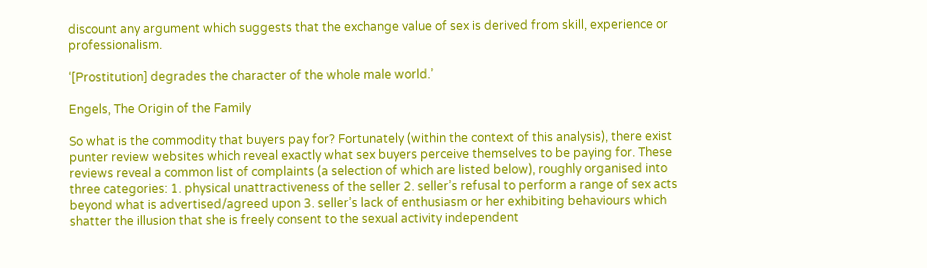discount any argument which suggests that the exchange value of sex is derived from skill, experience or professionalism.

‘[Prostitution] degrades the character of the whole male world.’

Engels, The Origin of the Family

So what is the commodity that buyers pay for? Fortunately (within the context of this analysis), there exist punter review websites which reveal exactly what sex buyers perceive themselves to be paying for. These reviews reveal a common list of complaints (a selection of which are listed below), roughly organised into three categories: 1. physical unattractiveness of the seller 2. seller’s refusal to perform a range of sex acts beyond what is advertised/agreed upon 3. seller’s lack of enthusiasm or her exhibiting behaviours which shatter the illusion that she is freely consent to the sexual activity independent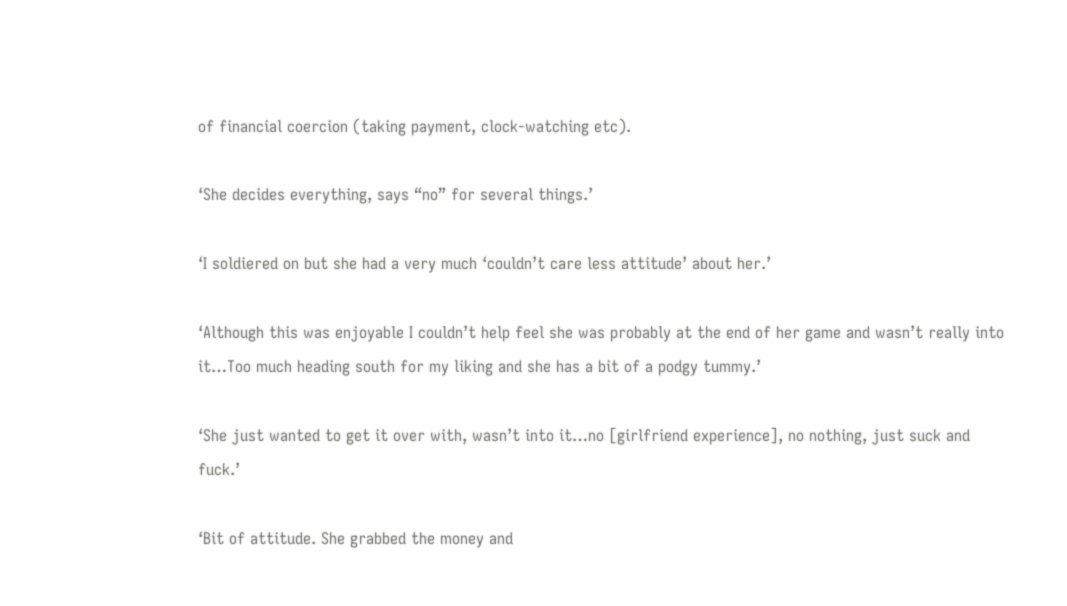of financial coercion (taking payment, clock-watching etc).

‘She decides everything, says “no” for several things.’

‘I soldiered on but she had a very much ‘couldn’t care less attitude’ about her.’

‘Although this was enjoyable I couldn’t help feel she was probably at the end of her game and wasn’t really into it…Too much heading south for my liking and she has a bit of a podgy tummy.’

‘She just wanted to get it over with, wasn’t into it…no [girlfriend experience], no nothing, just suck and fuck.’

‘Bit of attitude. She grabbed the money and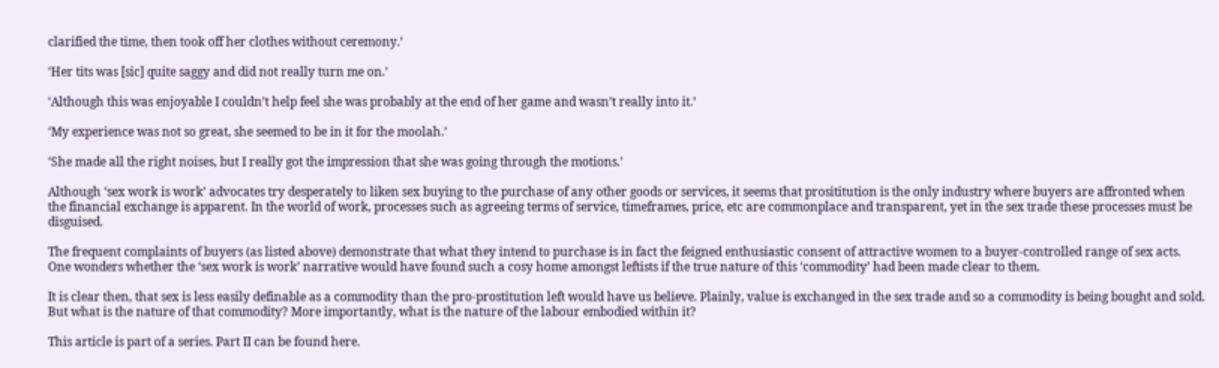clarified the time, then took off her clothes without ceremony.’

‘Her tits was [sic] quite saggy and did not really turn me on.’

‘Although this was enjoyable I couldn’t help feel she was probably at the end of her game and wasn’t really into it.’

‘My experience was not so great, she seemed to be in it for the moolah.’

‘She made all the right noises, but I really got the impression that she was going through the motions.’

Although ‘sex work is work’ advocates try desperately to liken sex buying to the purchase of any other goods or services, it seems that prosititution is the only industry where buyers are affronted when the financial exchange is apparent. In the world of work, processes such as agreeing terms of service, timeframes, price, etc are commonplace and transparent, yet in the sex trade these processes must be disguised.

The frequent complaints of buyers (as listed above) demonstrate that what they intend to purchase is in fact the feigned enthusiastic consent of attractive women to a buyer-controlled range of sex acts. One wonders whether the ‘sex work is work’ narrative would have found such a cosy home amongst leftists if the true nature of this ‘commodity’ had been made clear to them.

It is clear then, that sex is less easily definable as a commodity than the pro-prostitution left would have us believe. Plainly, value is exchanged in the sex trade and so a commodity is being bought and sold. But what is the nature of that commodity? More importantly, what is the nature of the labour embodied within it?

This article is part of a series. Part II can be found here.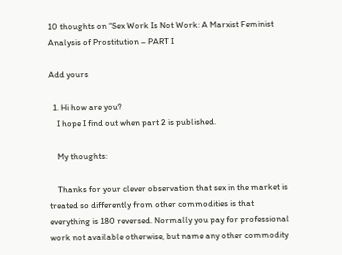10 thoughts on “Sex Work Is Not Work: A Marxist Feminist Analysis of Prostitution – PART I

Add yours

  1. Hi how are you?
    I hope I find out when part 2 is published.

    My thoughts:

    Thanks for your clever observation that sex in the market is treated so differently from other commodities is that everything is 180 reversed. Normally you pay for professional work not available otherwise, but name any other commodity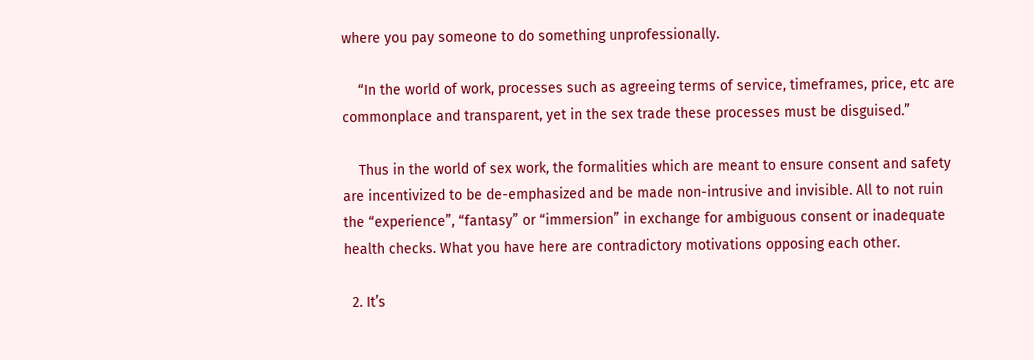where you pay someone to do something unprofessionally.

    “In the world of work, processes such as agreeing terms of service, timeframes, price, etc are commonplace and transparent, yet in the sex trade these processes must be disguised.”

    Thus in the world of sex work, the formalities which are meant to ensure consent and safety are incentivized to be de-emphasized and be made non-intrusive and invisible. All to not ruin the “experience”, “fantasy” or “immersion” in exchange for ambiguous consent or inadequate health checks. What you have here are contradictory motivations opposing each other.

  2. It’s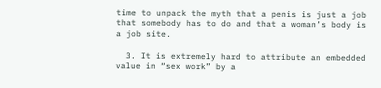time to unpack the myth that a penis is just a job that somebody has to do and that a woman’s body is a job site.

  3. It is extremely hard to attribute an embedded value in “sex work” by a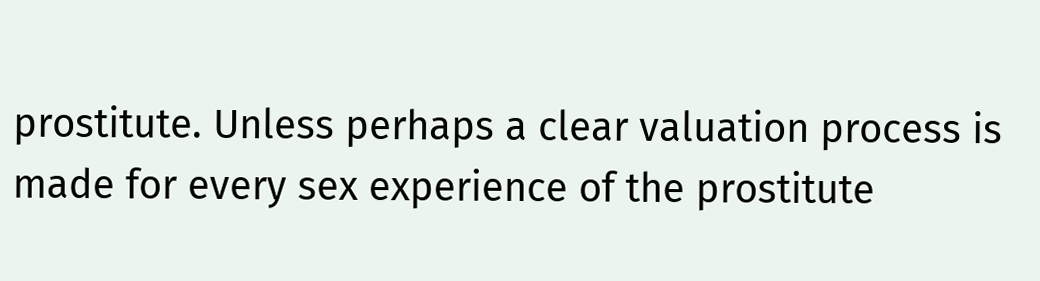prostitute. Unless perhaps a clear valuation process is made for every sex experience of the prostitute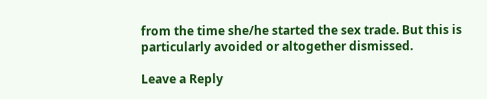from the time she/he started the sex trade. But this is particularly avoided or altogether dismissed.

Leave a Reply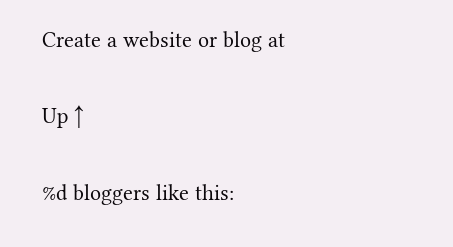Create a website or blog at

Up ↑

%d bloggers like this: